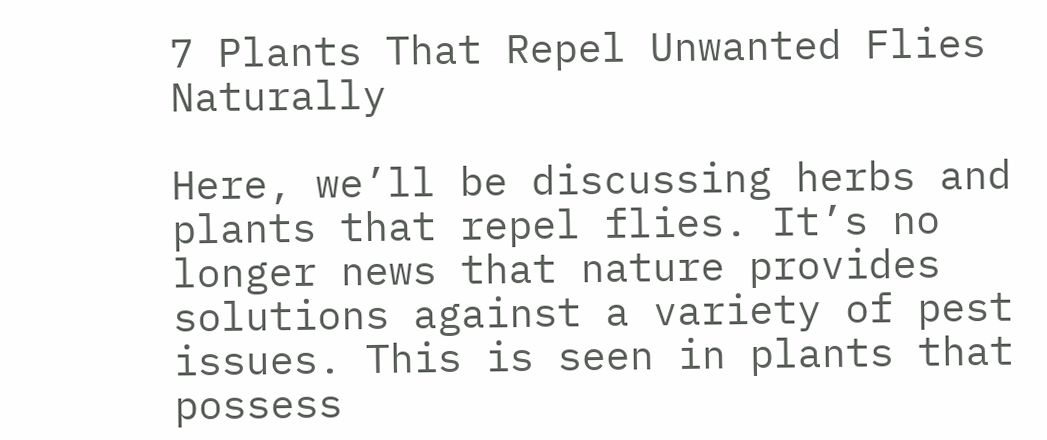7 Plants That Repel Unwanted Flies Naturally

Here, we’ll be discussing herbs and plants that repel flies. It’s no longer news that nature provides solutions against a variety of pest issues. This is seen in plants that possess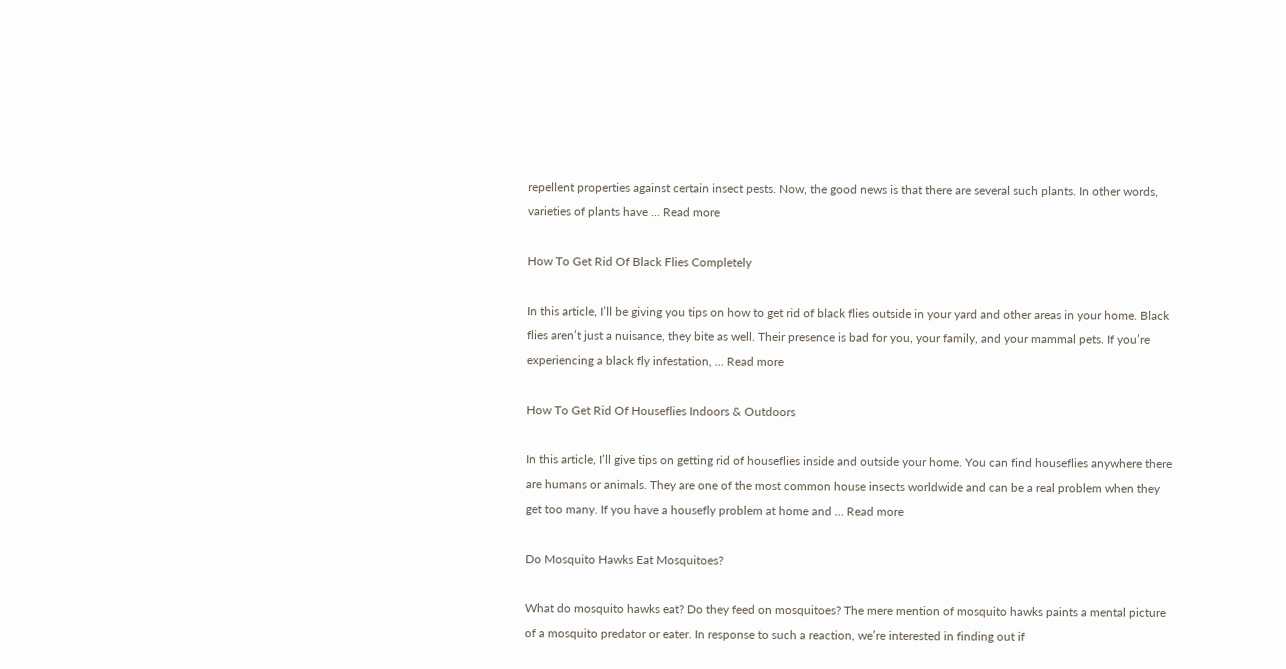repellent properties against certain insect pests. Now, the good news is that there are several such plants. In other words, varieties of plants have … Read more

How To Get Rid Of Black Flies Completely

In this article, I’ll be giving you tips on how to get rid of black flies outside in your yard and other areas in your home. Black flies aren’t just a nuisance, they bite as well. Their presence is bad for you, your family, and your mammal pets. If you’re experiencing a black fly infestation, … Read more

How To Get Rid Of Houseflies Indoors & Outdoors

In this article, I’ll give tips on getting rid of houseflies inside and outside your home. You can find houseflies anywhere there are humans or animals. They are one of the most common house insects worldwide and can be a real problem when they get too many. If you have a housefly problem at home and … Read more

Do Mosquito Hawks Eat Mosquitoes?

What do mosquito hawks eat? Do they feed on mosquitoes? The mere mention of mosquito hawks paints a mental picture of a mosquito predator or eater. In response to such a reaction, we’re interested in finding out if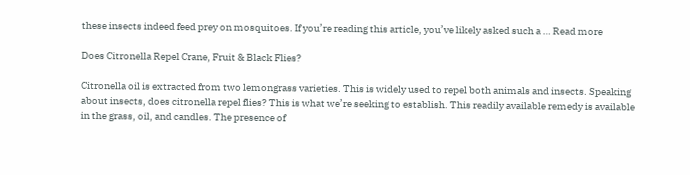these insects indeed feed prey on mosquitoes. If you’re reading this article, you’ve likely asked such a … Read more

Does Citronella Repel Crane, Fruit & Black Flies?

Citronella oil is extracted from two lemongrass varieties. This is widely used to repel both animals and insects. Speaking about insects, does citronella repel flies? This is what we’re seeking to establish. This readily available remedy is available in the grass, oil, and candles. The presence of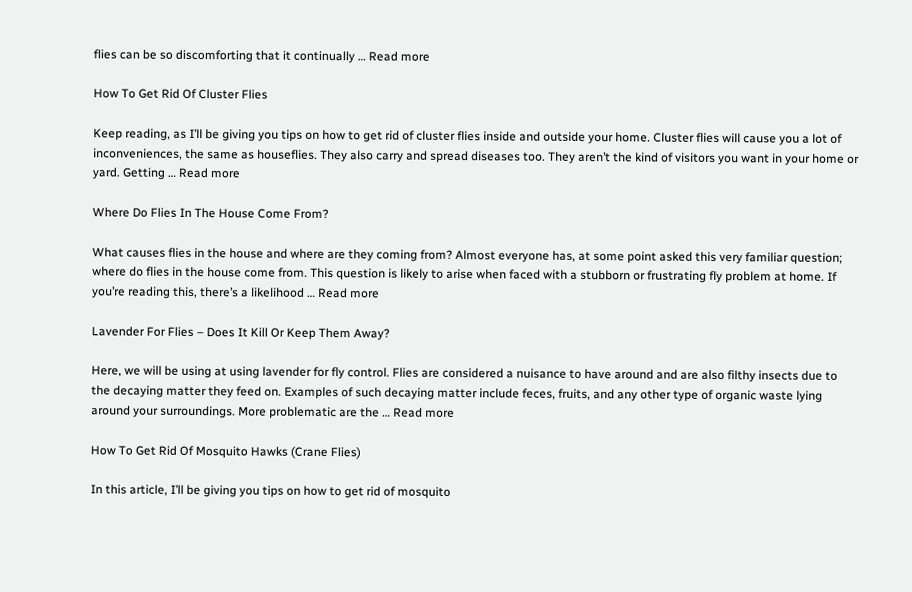flies can be so discomforting that it continually … Read more

How To Get Rid Of Cluster Flies

Keep reading, as I’ll be giving you tips on how to get rid of cluster flies inside and outside your home. Cluster flies will cause you a lot of inconveniences, the same as houseflies. They also carry and spread diseases too. They aren’t the kind of visitors you want in your home or yard. Getting … Read more

Where Do Flies In The House Come From?

What causes flies in the house and where are they coming from? Almost everyone has, at some point asked this very familiar question; where do flies in the house come from. This question is likely to arise when faced with a stubborn or frustrating fly problem at home. If you’re reading this, there’s a likelihood … Read more

Lavender For Flies – Does It Kill Or Keep Them Away?

Here, we will be using at using lavender for fly control. Flies are considered a nuisance to have around and are also filthy insects due to the decaying matter they feed on. Examples of such decaying matter include feces, fruits, and any other type of organic waste lying around your surroundings. More problematic are the … Read more

How To Get Rid Of Mosquito Hawks (Crane Flies)

In this article, I’ll be giving you tips on how to get rid of mosquito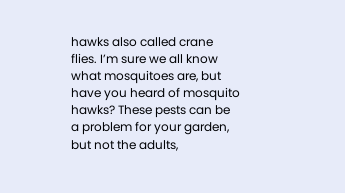hawks also called crane flies. I’m sure we all know what mosquitoes are, but have you heard of mosquito hawks? These pests can be a problem for your garden, but not the adults,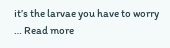it’s the larvae you have to worry … Read more